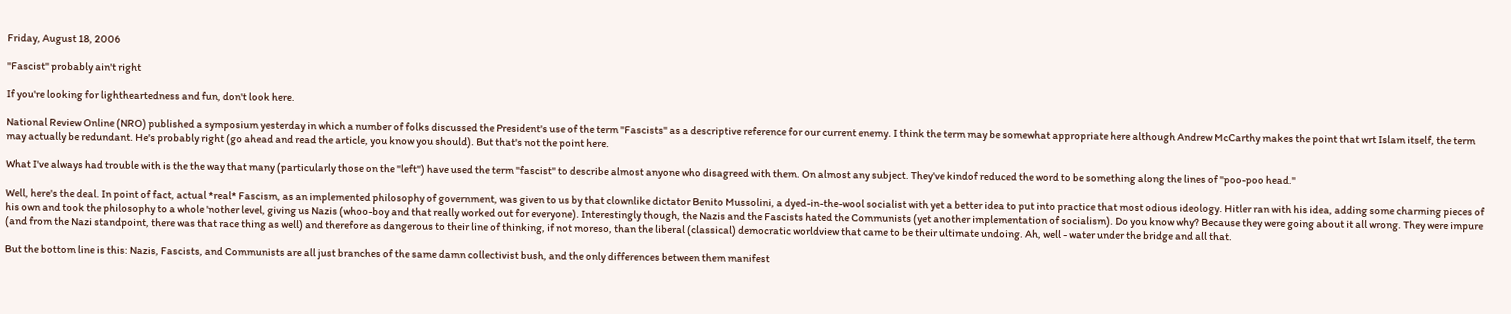Friday, August 18, 2006

"Fascist" probably ain't right

If you're looking for lightheartedness and fun, don't look here.

National Review Online (NRO) published a symposium yesterday in which a number of folks discussed the President's use of the term "Fascists" as a descriptive reference for our current enemy. I think the term may be somewhat appropriate here although Andrew McCarthy makes the point that wrt Islam itself, the term may actually be redundant. He's probably right (go ahead and read the article, you know you should). But that's not the point here.

What I've always had trouble with is the the way that many (particularly those on the "left") have used the term "fascist" to describe almost anyone who disagreed with them. On almost any subject. They've kindof reduced the word to be something along the lines of "poo-poo head."

Well, here's the deal. In point of fact, actual *real* Fascism, as an implemented philosophy of government, was given to us by that clownlike dictator Benito Mussolini, a dyed-in-the-wool socialist with yet a better idea to put into practice that most odious ideology. Hitler ran with his idea, adding some charming pieces of his own and took the philosophy to a whole 'nother level, giving us Nazis (whoo-boy and that really worked out for everyone). Interestingly though, the Nazis and the Fascists hated the Communists (yet another implementation of socialism). Do you know why? Because they were going about it all wrong. They were impure (and from the Nazi standpoint, there was that race thing as well) and therefore as dangerous to their line of thinking, if not moreso, than the liberal (classical) democratic worldview that came to be their ultimate undoing. Ah, well - water under the bridge and all that.

But the bottom line is this: Nazis, Fascists, and Communists are all just branches of the same damn collectivist bush, and the only differences between them manifest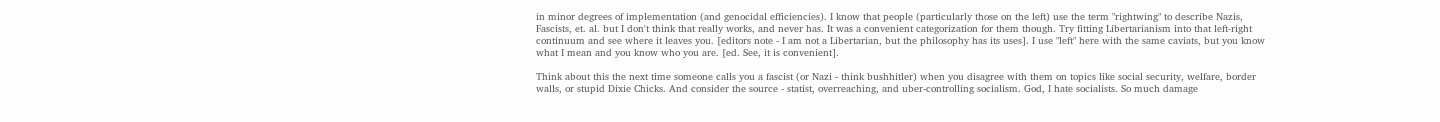in minor degrees of implementation (and genocidal efficiencies). I know that people (particularly those on the left) use the term "rightwing" to describe Nazis, Fascists, et. al. but I don't think that really works, and never has. It was a convenient categorization for them though. Try fitting Libertarianism into that left-right continuum and see where it leaves you. [editors note - I am not a Libertarian, but the philosophy has its uses]. I use "left" here with the same caviats, but you know what I mean and you know who you are. [ed. See, it is convenient].

Think about this the next time someone calls you a fascist (or Nazi - think bushhitler) when you disagree with them on topics like social security, welfare, border walls, or stupid Dixie Chicks. And consider the source - statist, overreaching, and uber-controlling socialism. God, I hate socialists. So much damage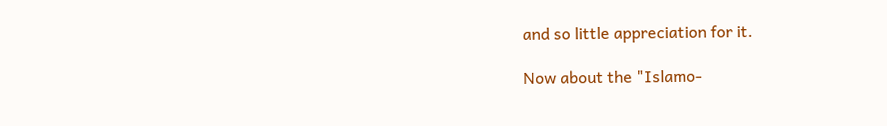and so little appreciation for it.

Now about the "Islamo-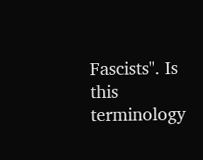Fascists". Is this terminology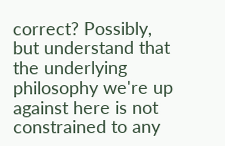correct? Possibly, but understand that the underlying philosophy we're up against here is not constrained to any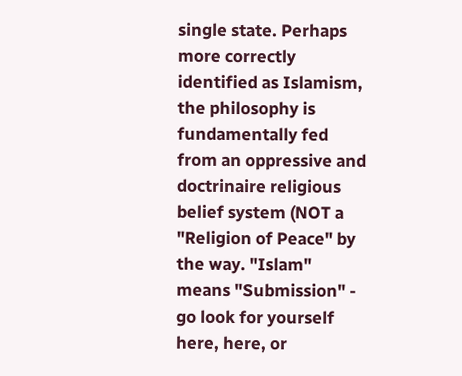single state. Perhaps more correctly identified as Islamism, the philosophy is fundamentally fed from an oppressive and doctrinaire religious belief system (NOT a "Religion of Peace" by the way. "Islam" means "Submission" - go look for yourself here, here, or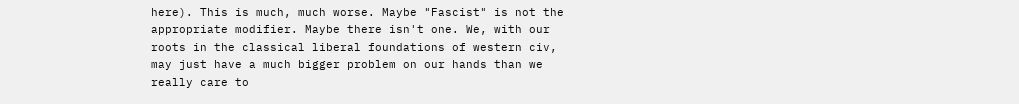here). This is much, much worse. Maybe "Fascist" is not the appropriate modifier. Maybe there isn't one. We, with our roots in the classical liberal foundations of western civ, may just have a much bigger problem on our hands than we really care to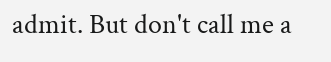admit. But don't call me a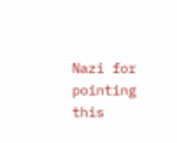Nazi for pointing this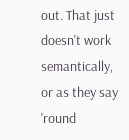out. That just doesn't work semantically, or as they say 'round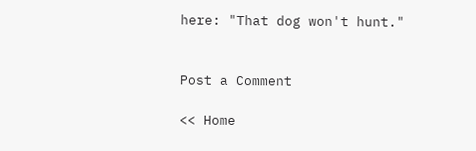here: "That dog won't hunt."


Post a Comment

<< Home